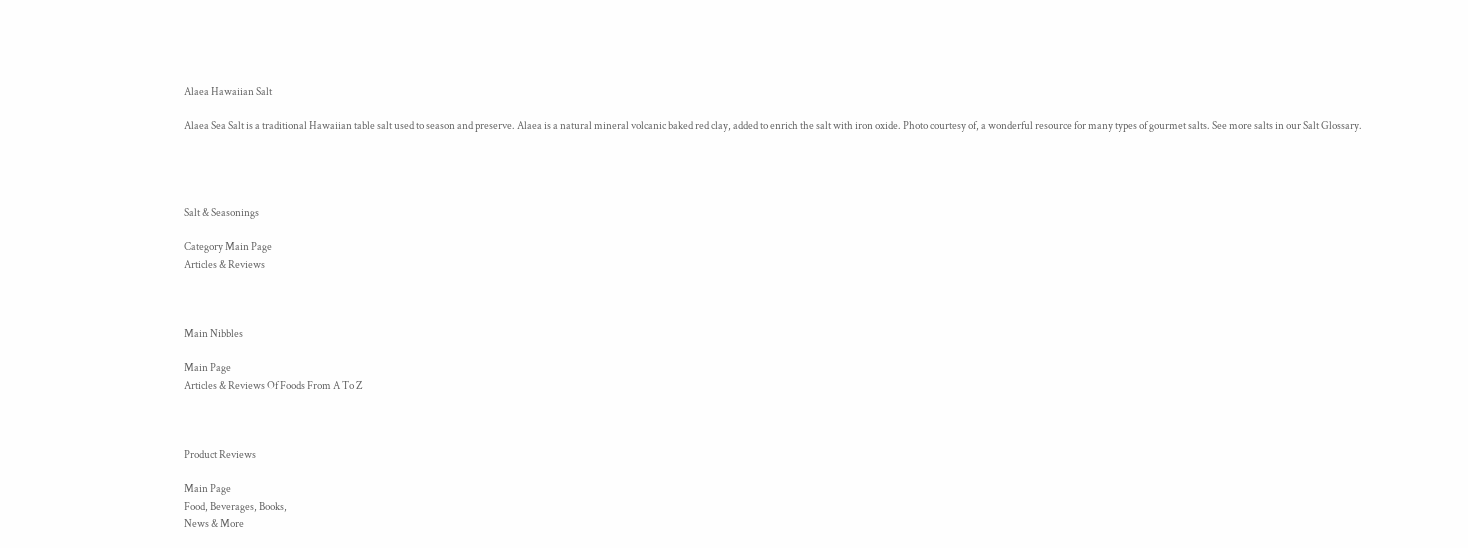Alaea Hawaiian Salt

Alaea Sea Salt is a traditional Hawaiian table salt used to season and preserve. Alaea is a natural mineral volcanic baked red clay, added to enrich the salt with iron oxide. Photo courtesy of, a wonderful resource for many types of gourmet salts. See more salts in our Salt Glossary.




Salt & Seasonings

Category Main Page
Articles & Reviews



Main Nibbles

Main Page
Articles & Reviews Of Foods From A To Z



Product Reviews

Main Page
Food, Beverages, Books,
News & More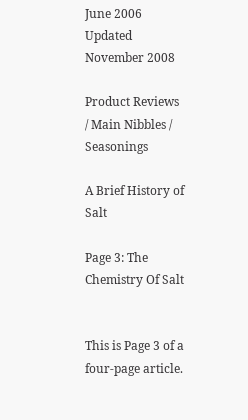June 2006
Updated November 2008

Product Reviews / Main Nibbles / Seasonings

A Brief History of Salt

Page 3: The Chemistry Of Salt


This is Page 3 of a four-page article.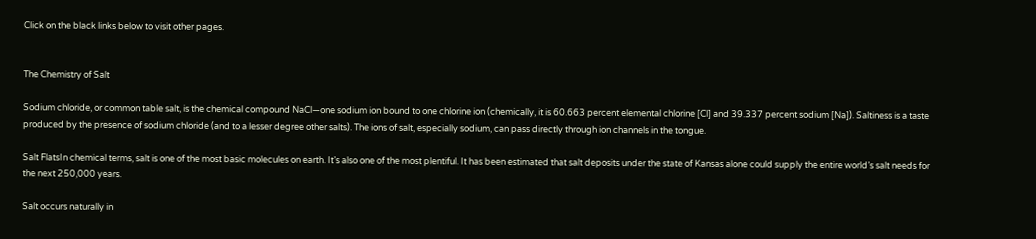Click on the black links below to visit other pages.


The Chemistry of Salt

Sodium chloride, or common table salt, is the chemical compound NaCl—one sodium ion bound to one chlorine ion (chemically, it is 60.663 percent elemental chlorine [Cl] and 39.337 percent sodium [Na]). Saltiness is a taste produced by the presence of sodium chloride (and to a lesser degree other salts). The ions of salt, especially sodium, can pass directly through ion channels in the tongue.

Salt FlatsIn chemical terms, salt is one of the most basic molecules on earth. It’s also one of the most plentiful. It has been estimated that salt deposits under the state of Kansas alone could supply the entire world’s salt needs for the next 250,000 years.

Salt occurs naturally in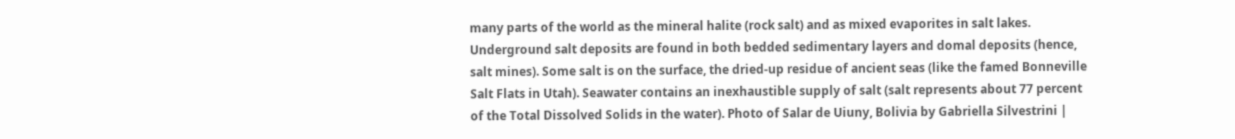many parts of the world as the mineral halite (rock salt) and as mixed evaporites in salt lakes. Underground salt deposits are found in both bedded sedimentary layers and domal deposits (hence, salt mines). Some salt is on the surface, the dried-up residue of ancient seas (like the famed Bonneville Salt Flats in Utah). Seawater contains an inexhaustible supply of salt (salt represents about 77 percent of the Total Dissolved Solids in the water). Photo of Salar de Uiuny, Bolivia by Gabriella Silvestrini |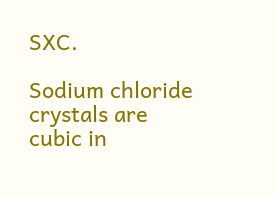SXC.

Sodium chloride crystals are cubic in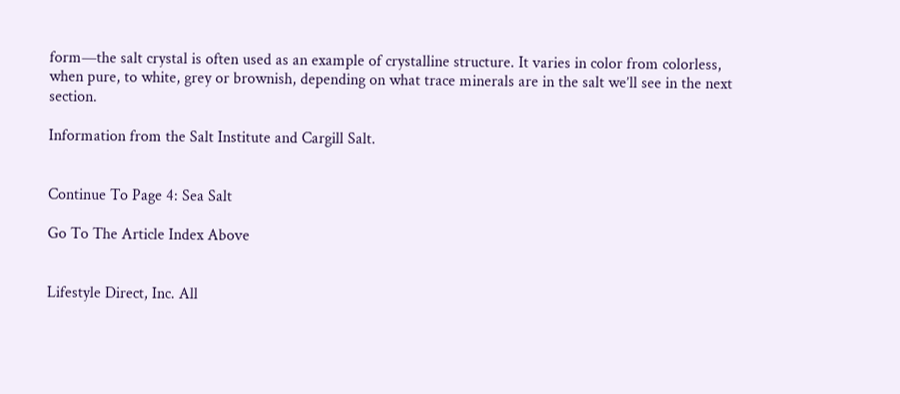form—the salt crystal is often used as an example of crystalline structure. It varies in color from colorless, when pure, to white, grey or brownish, depending on what trace minerals are in the salt we’ll see in the next section.

Information from the Salt Institute and Cargill Salt.


Continue To Page 4: Sea Salt

Go To The Article Index Above


Lifestyle Direct, Inc. All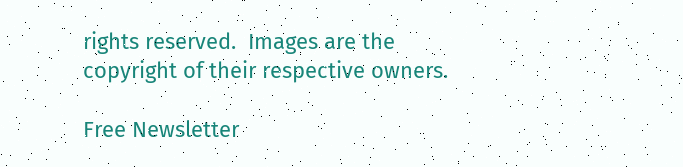rights reserved.  Images are the copyright of their respective owners.

Free Newsletter